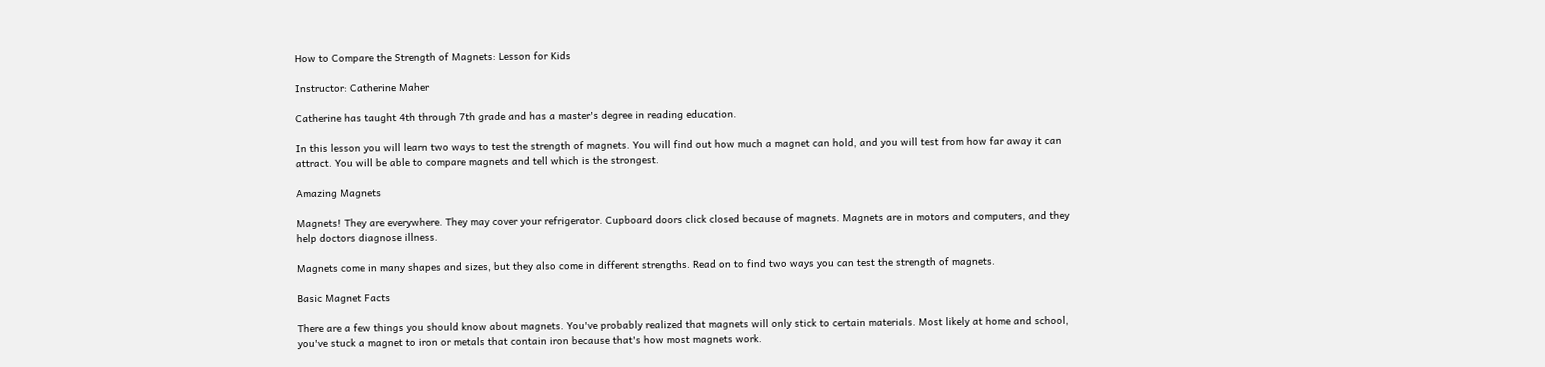How to Compare the Strength of Magnets: Lesson for Kids

Instructor: Catherine Maher

Catherine has taught 4th through 7th grade and has a master's degree in reading education.

In this lesson you will learn two ways to test the strength of magnets. You will find out how much a magnet can hold, and you will test from how far away it can attract. You will be able to compare magnets and tell which is the strongest.

Amazing Magnets

Magnets! They are everywhere. They may cover your refrigerator. Cupboard doors click closed because of magnets. Magnets are in motors and computers, and they help doctors diagnose illness.

Magnets come in many shapes and sizes, but they also come in different strengths. Read on to find two ways you can test the strength of magnets.

Basic Magnet Facts

There are a few things you should know about magnets. You've probably realized that magnets will only stick to certain materials. Most likely at home and school, you've stuck a magnet to iron or metals that contain iron because that's how most magnets work.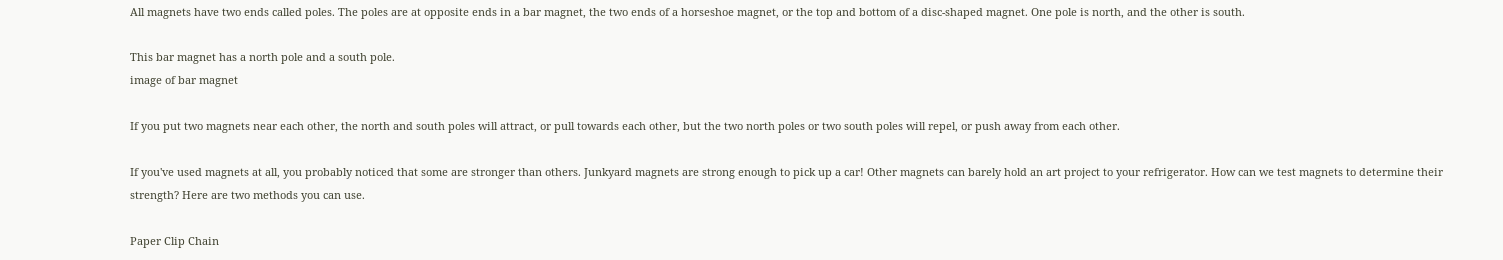All magnets have two ends called poles. The poles are at opposite ends in a bar magnet, the two ends of a horseshoe magnet, or the top and bottom of a disc-shaped magnet. One pole is north, and the other is south.

This bar magnet has a north pole and a south pole.
image of bar magnet

If you put two magnets near each other, the north and south poles will attract, or pull towards each other, but the two north poles or two south poles will repel, or push away from each other.

If you've used magnets at all, you probably noticed that some are stronger than others. Junkyard magnets are strong enough to pick up a car! Other magnets can barely hold an art project to your refrigerator. How can we test magnets to determine their strength? Here are two methods you can use.

Paper Clip Chain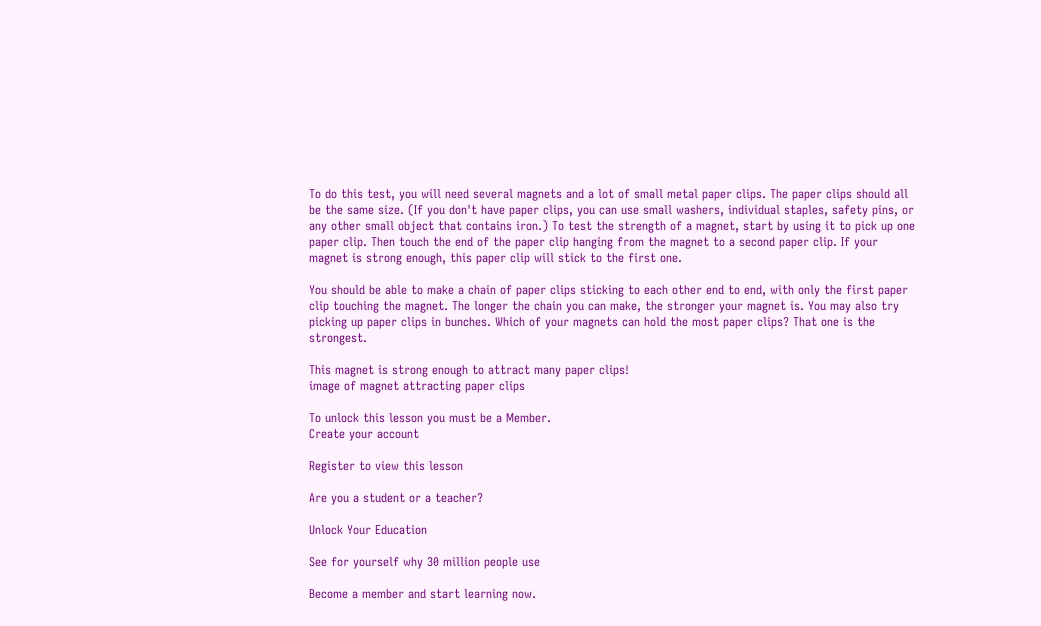To do this test, you will need several magnets and a lot of small metal paper clips. The paper clips should all be the same size. (If you don't have paper clips, you can use small washers, individual staples, safety pins, or any other small object that contains iron.) To test the strength of a magnet, start by using it to pick up one paper clip. Then touch the end of the paper clip hanging from the magnet to a second paper clip. If your magnet is strong enough, this paper clip will stick to the first one.

You should be able to make a chain of paper clips sticking to each other end to end, with only the first paper clip touching the magnet. The longer the chain you can make, the stronger your magnet is. You may also try picking up paper clips in bunches. Which of your magnets can hold the most paper clips? That one is the strongest.

This magnet is strong enough to attract many paper clips!
image of magnet attracting paper clips

To unlock this lesson you must be a Member.
Create your account

Register to view this lesson

Are you a student or a teacher?

Unlock Your Education

See for yourself why 30 million people use

Become a member and start learning now.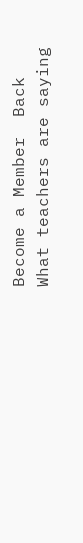Become a Member  Back
What teachers are saying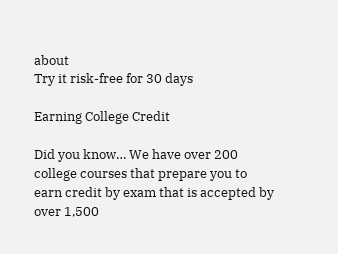about
Try it risk-free for 30 days

Earning College Credit

Did you know… We have over 200 college courses that prepare you to earn credit by exam that is accepted by over 1,500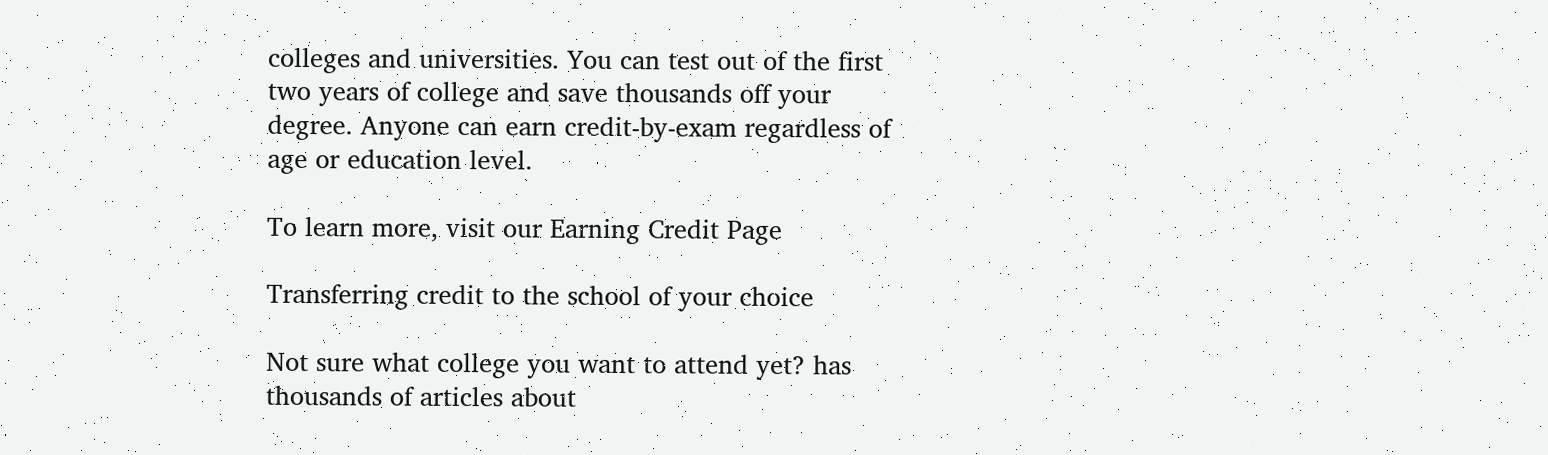colleges and universities. You can test out of the first two years of college and save thousands off your degree. Anyone can earn credit-by-exam regardless of age or education level.

To learn more, visit our Earning Credit Page

Transferring credit to the school of your choice

Not sure what college you want to attend yet? has thousands of articles about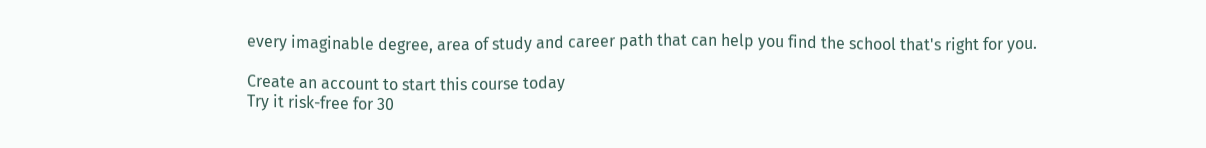every imaginable degree, area of study and career path that can help you find the school that's right for you.

Create an account to start this course today
Try it risk-free for 30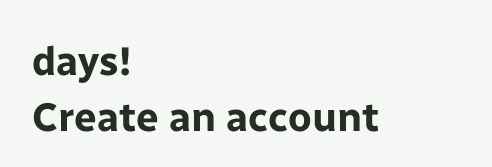days!
Create an account